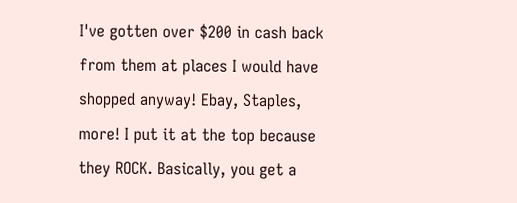I've gotten over $200 in cash back from them at places I would have shopped anyway! Ebay, Staples, more! I put it at the top because they ROCK. Basically, you get a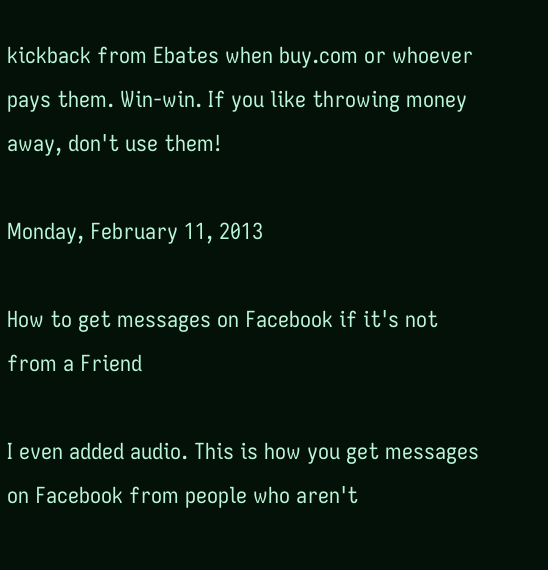kickback from Ebates when buy.com or whoever pays them. Win-win. If you like throwing money away, don't use them!

Monday, February 11, 2013

How to get messages on Facebook if it's not from a Friend

I even added audio. This is how you get messages on Facebook from people who aren't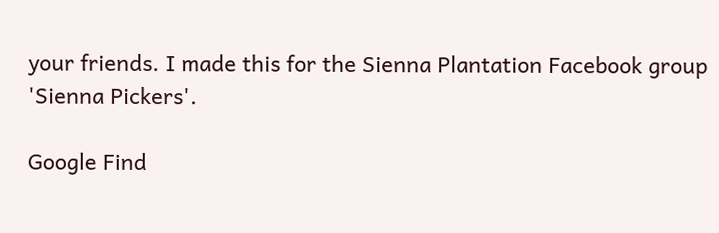your friends. I made this for the Sienna Plantation Facebook group 'Sienna Pickers'.

Google Find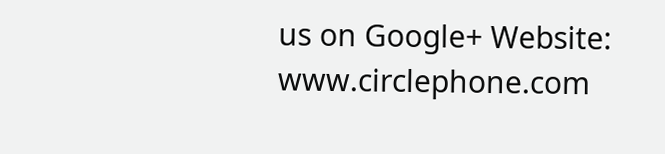us on Google+ Website: www.circlephone.com